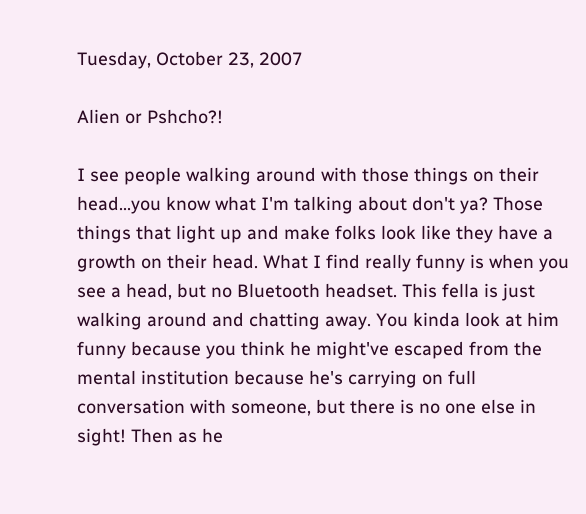Tuesday, October 23, 2007

Alien or Pshcho?!

I see people walking around with those things on their head...you know what I'm talking about don't ya? Those things that light up and make folks look like they have a growth on their head. What I find really funny is when you see a head, but no Bluetooth headset. This fella is just walking around and chatting away. You kinda look at him funny because you think he might've escaped from the mental institution because he's carrying on full conversation with someone, but there is no one else in sight! Then as he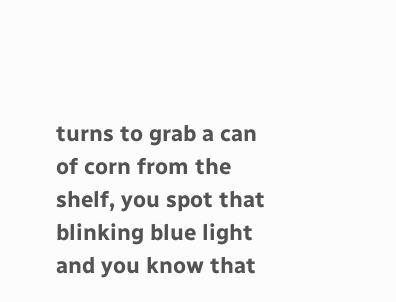turns to grab a can of corn from the shelf, you spot that blinking blue light and you know that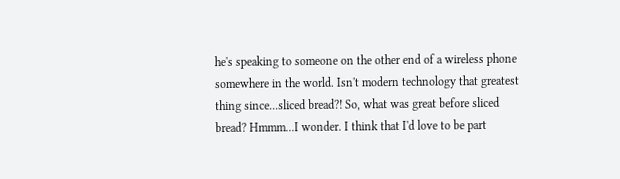he's speaking to someone on the other end of a wireless phone somewhere in the world. Isn't modern technology that greatest thing since...sliced bread?! So, what was great before sliced bread? Hmmm...I wonder. I think that I'd love to be part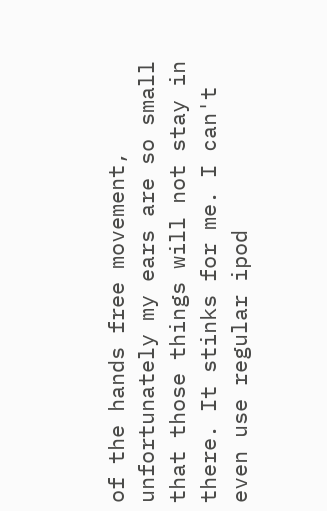of the hands free movement, unfortunately my ears are so small that those things will not stay in there. It stinks for me. I can't even use regular ipod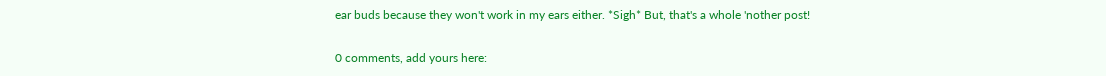ear buds because they won't work in my ears either. *Sigh* But, that's a whole 'nother post!

0 comments, add yours here: